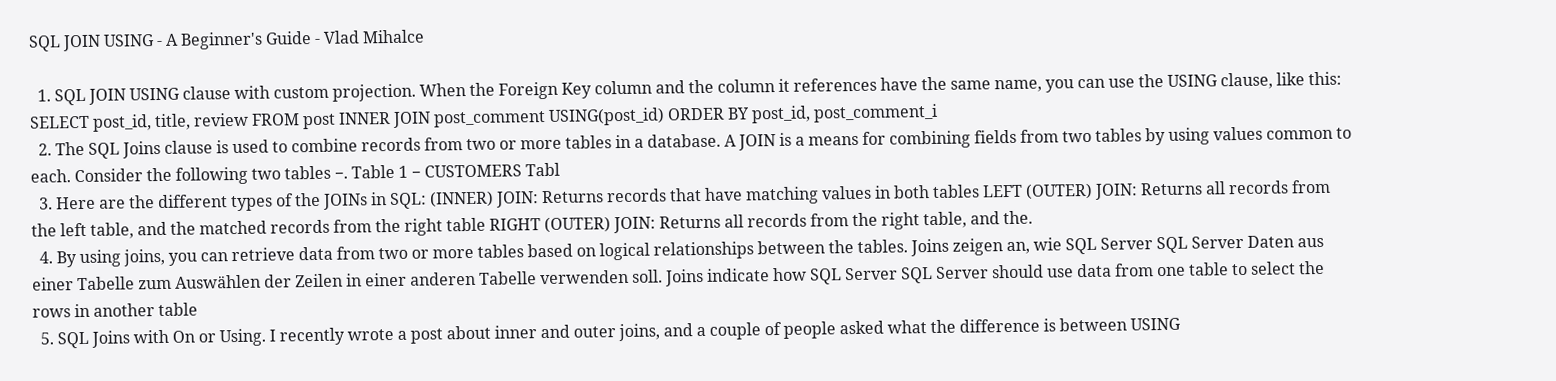SQL JOIN USING - A Beginner's Guide - Vlad Mihalce

  1. SQL JOIN USING clause with custom projection. When the Foreign Key column and the column it references have the same name, you can use the USING clause, like this: SELECT post_id, title, review FROM post INNER JOIN post_comment USING(post_id) ORDER BY post_id, post_comment_i
  2. The SQL Joins clause is used to combine records from two or more tables in a database. A JOIN is a means for combining fields from two tables by using values common to each. Consider the following two tables −. Table 1 − CUSTOMERS Tabl
  3. Here are the different types of the JOINs in SQL: (INNER) JOIN: Returns records that have matching values in both tables LEFT (OUTER) JOIN: Returns all records from the left table, and the matched records from the right table RIGHT (OUTER) JOIN: Returns all records from the right table, and the.
  4. By using joins, you can retrieve data from two or more tables based on logical relationships between the tables. Joins zeigen an, wie SQL Server SQL Server Daten aus einer Tabelle zum Auswählen der Zeilen in einer anderen Tabelle verwenden soll. Joins indicate how SQL Server SQL Server should use data from one table to select the rows in another table
  5. SQL Joins with On or Using. I recently wrote a post about inner and outer joins, and a couple of people asked what the difference is between USING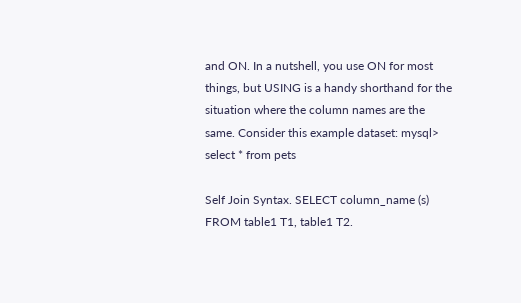and ON. In a nutshell, you use ON for most things, but USING is a handy shorthand for the situation where the column names are the same. Consider this example dataset: mysql> select * from pets

Self Join Syntax. SELECT column_name (s) FROM table1 T1, table1 T2.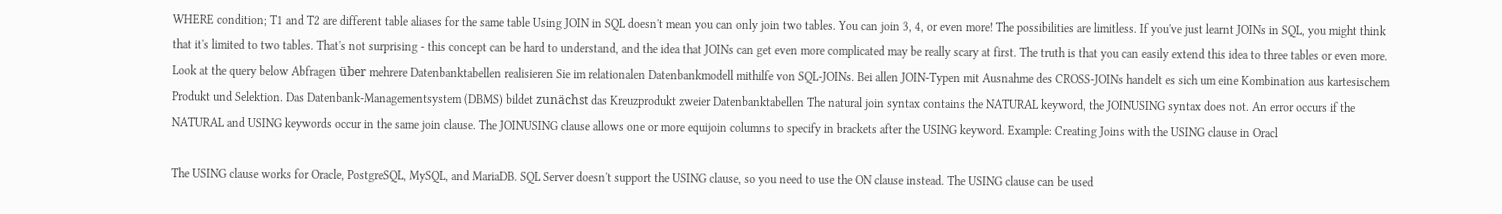WHERE condition; T1 and T2 are different table aliases for the same table Using JOIN in SQL doesn't mean you can only join two tables. You can join 3, 4, or even more! The possibilities are limitless. If you've just learnt JOINs in SQL, you might think that it's limited to two tables. That's not surprising - this concept can be hard to understand, and the idea that JOINs can get even more complicated may be really scary at first. The truth is that you can easily extend this idea to three tables or even more. Look at the query below Abfragen über mehrere Datenbanktabellen realisieren Sie im relationalen Datenbankmodell mithilfe von SQL-JOINs. Bei allen JOIN-Typen mit Ausnahme des CROSS-JOINs handelt es sich um eine Kombination aus kartesischem Produkt und Selektion. Das Datenbank-Managementsystem (DBMS) bildet zunächst das Kreuzprodukt zweier Datenbanktabellen The natural join syntax contains the NATURAL keyword, the JOINUSING syntax does not. An error occurs if the NATURAL and USING keywords occur in the same join clause. The JOINUSING clause allows one or more equijoin columns to specify in brackets after the USING keyword. Example: Creating Joins with the USING clause in Oracl

The USING clause works for Oracle, PostgreSQL, MySQL, and MariaDB. SQL Server doesn't support the USING clause, so you need to use the ON clause instead. The USING clause can be used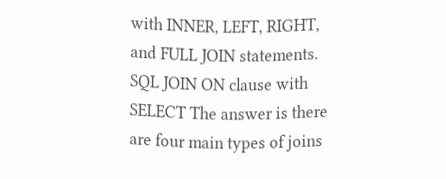with INNER, LEFT, RIGHT, and FULL JOIN statements. SQL JOIN ON clause with SELECT The answer is there are four main types of joins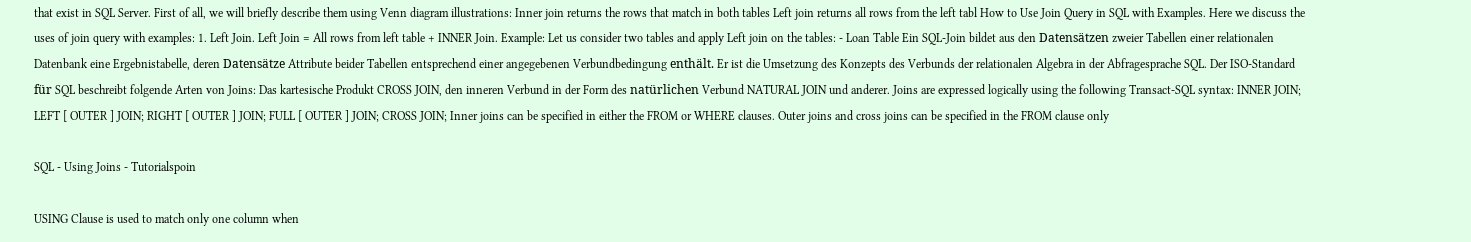that exist in SQL Server. First of all, we will briefly describe them using Venn diagram illustrations: Inner join returns the rows that match in both tables Left join returns all rows from the left tabl How to Use Join Query in SQL with Examples. Here we discuss the uses of join query with examples: 1. Left Join. Left Join = All rows from left table + INNER Join. Example: Let us consider two tables and apply Left join on the tables: - Loan Table Ein SQL-Join bildet aus den Datensätzen zweier Tabellen einer relationalen Datenbank eine Ergebnistabelle, deren Datensätze Attribute beider Tabellen entsprechend einer angegebenen Verbundbedingung enthält. Er ist die Umsetzung des Konzepts des Verbunds der relationalen Algebra in der Abfragesprache SQL. Der ISO-Standard für SQL beschreibt folgende Arten von Joins: Das kartesische Produkt CROSS JOIN, den inneren Verbund in der Form des natürlichen Verbund NATURAL JOIN und anderer. Joins are expressed logically using the following Transact-SQL syntax: INNER JOIN; LEFT [ OUTER ] JOIN; RIGHT [ OUTER ] JOIN; FULL [ OUTER ] JOIN; CROSS JOIN; Inner joins can be specified in either the FROM or WHERE clauses. Outer joins and cross joins can be specified in the FROM clause only

SQL - Using Joins - Tutorialspoin

USING Clause is used to match only one column when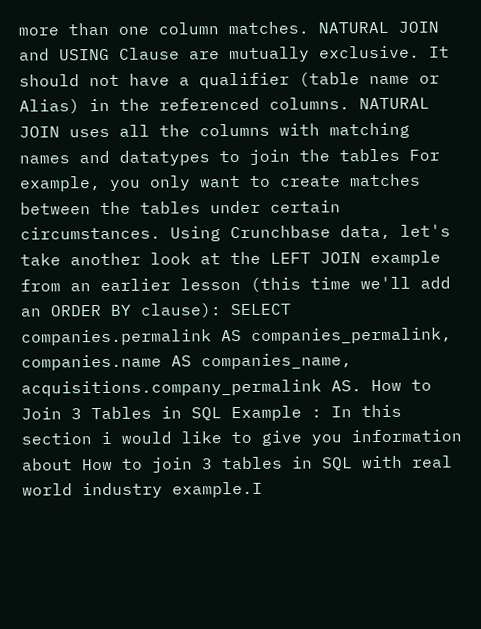more than one column matches. NATURAL JOIN and USING Clause are mutually exclusive. It should not have a qualifier (table name or Alias) in the referenced columns. NATURAL JOIN uses all the columns with matching names and datatypes to join the tables For example, you only want to create matches between the tables under certain circumstances. Using Crunchbase data, let's take another look at the LEFT JOIN example from an earlier lesson (this time we'll add an ORDER BY clause): SELECT companies.permalink AS companies_permalink, companies.name AS companies_name, acquisitions.company_permalink AS. How to Join 3 Tables in SQL Example : In this section i would like to give you information about How to join 3 tables in SQL with real world industry example.I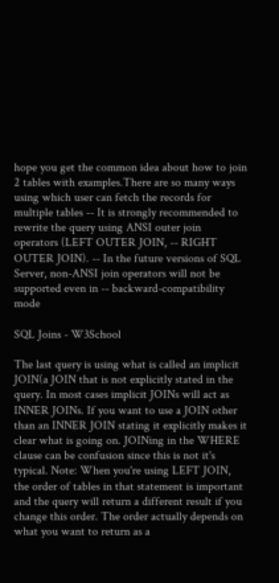hope you get the common idea about how to join 2 tables with examples.There are so many ways using which user can fetch the records for multiple tables -- It is strongly recommended to rewrite the query using ANSI outer join operators (LEFT OUTER JOIN, -- RIGHT OUTER JOIN). -- In the future versions of SQL Server, non-ANSI join operators will not be supported even in -- backward-compatibility mode

SQL Joins - W3School

The last query is using what is called an implicit JOIN(a JOIN that is not explicitly stated in the query. In most cases implicit JOINs will act as INNER JOINs. If you want to use a JOIN other than an INNER JOIN stating it explicitly makes it clear what is going on. JOINing in the WHERE clause can be confusion since this is not it's typical. Note: When you're using LEFT JOIN, the order of tables in that statement is important and the query will return a different result if you change this order. The order actually depends on what you want to return as a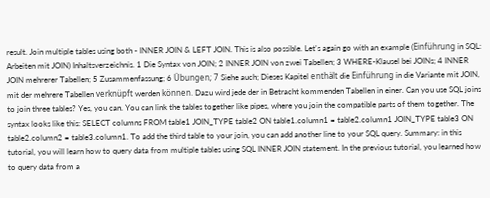result. Join multiple tables using both - INNER JOIN & LEFT JOIN. This is also possible. Let's again go with an example (Einführung in SQL: Arbeiten mit JOIN) Inhaltsverzeichnis. 1 Die Syntax von JOIN; 2 INNER JOIN von zwei Tabellen; 3 WHERE-Klausel bei JOINs; 4 INNER JOIN mehrerer Tabellen; 5 Zusammenfassung; 6 Übungen; 7 Siehe auch; Dieses Kapitel enthält die Einführung in die Variante mit JOIN, mit der mehrere Tabellen verknüpft werden können. Dazu wird jede der in Betracht kommenden Tabellen in einer. Can you use SQL joins to join three tables? Yes, you can. You can link the tables together like pipes, where you join the compatible parts of them together. The syntax looks like this: SELECT columns FROM table1 JOIN_TYPE table2 ON table1.column1 = table2.column1 JOIN_TYPE table3 ON table2.column2 = table3.column1. To add the third table to your join, you can add another line to your SQL query. Summary: in this tutorial, you will learn how to query data from multiple tables using SQL INNER JOIN statement. In the previous tutorial, you learned how to query data from a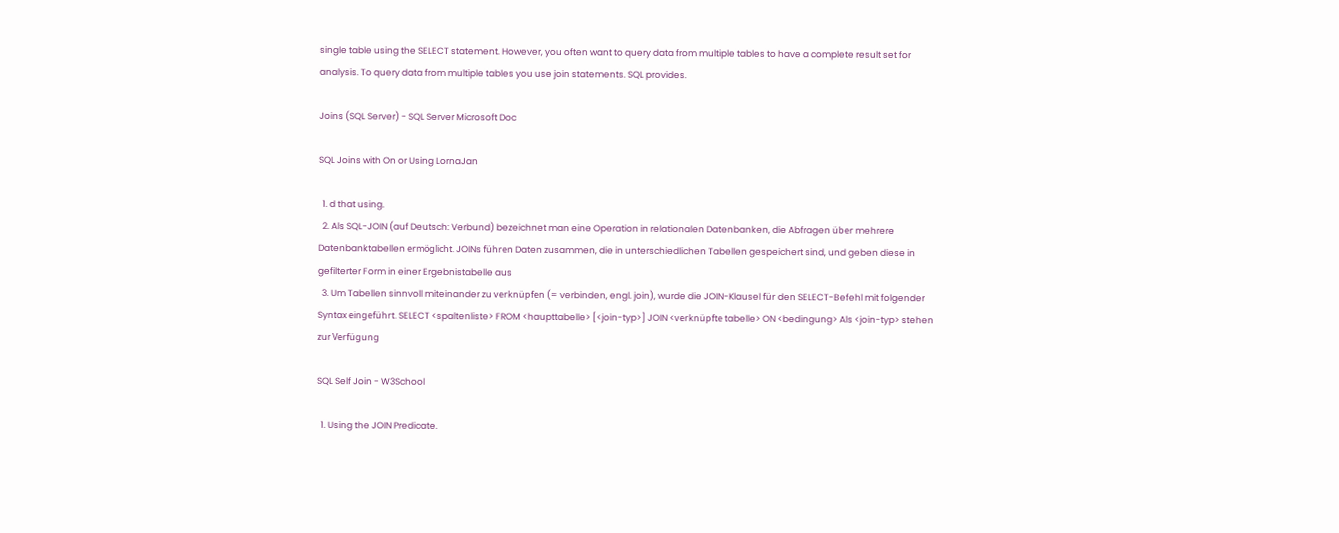single table using the SELECT statement. However, you often want to query data from multiple tables to have a complete result set for analysis. To query data from multiple tables you use join statements. SQL provides.

Joins (SQL Server) - SQL Server Microsoft Doc

SQL Joins with On or Using LornaJan

  1. d that using.
  2. Als SQL-JOIN (auf Deutsch: Verbund) bezeichnet man eine Operation in relationalen Datenbanken, die Abfragen über mehrere Datenbanktabellen ermöglicht. JOINs führen Daten zusammen, die in unterschiedlichen Tabellen gespeichert sind, und geben diese in gefilterter Form in einer Ergebnistabelle aus
  3. Um Tabellen sinnvoll miteinander zu verknüpfen (= verbinden, engl. join), wurde die JOIN-Klausel für den SELECT-Befehl mit folgender Syntax eingeführt. SELECT <spaltenliste> FROM <haupttabelle> [<join-typ>] JOIN <verknüpfte tabelle> ON <bedingung> Als <join-typ> stehen zur Verfügung

SQL Self Join - W3School

  1. Using the JOIN Predicate.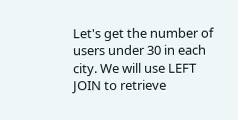Let's get the number of users under 30 in each city. We will use LEFT JOIN to retrieve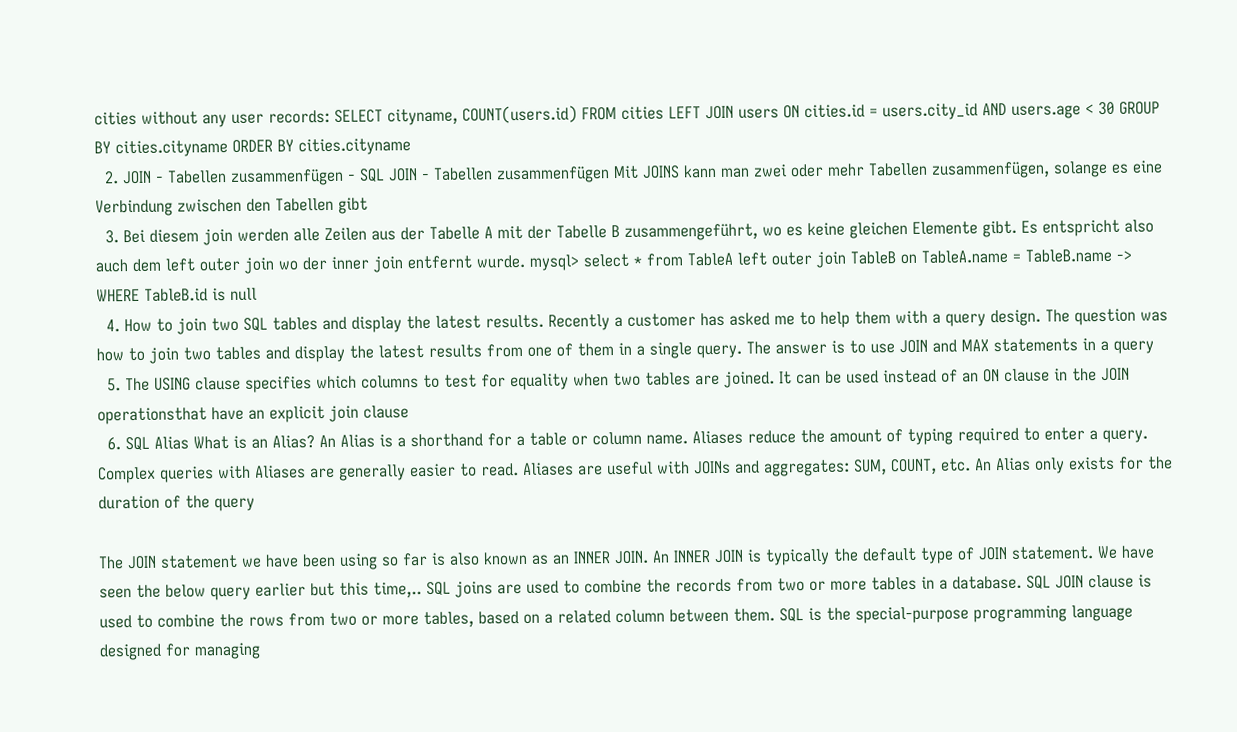cities without any user records: SELECT cityname, COUNT(users.id) FROM cities LEFT JOIN users ON cities.id = users.city_id AND users.age < 30 GROUP BY cities.cityname ORDER BY cities.cityname
  2. JOIN - Tabellen zusammenfügen - SQL JOIN - Tabellen zusammenfügen Mit JOINS kann man zwei oder mehr Tabellen zusammenfügen, solange es eine Verbindung zwischen den Tabellen gibt
  3. Bei diesem join werden alle Zeilen aus der Tabelle A mit der Tabelle B zusammengeführt, wo es keine gleichen Elemente gibt. Es entspricht also auch dem left outer join wo der inner join entfernt wurde. mysql> select * from TableA left outer join TableB on TableA.name = TableB.name -> WHERE TableB.id is null
  4. How to join two SQL tables and display the latest results. Recently a customer has asked me to help them with a query design. The question was how to join two tables and display the latest results from one of them in a single query. The answer is to use JOIN and MAX statements in a query
  5. The USING clause specifies which columns to test for equality when two tables are joined. It can be used instead of an ON clause in the JOIN operationsthat have an explicit join clause
  6. SQL Alias What is an Alias? An Alias is a shorthand for a table or column name. Aliases reduce the amount of typing required to enter a query. Complex queries with Aliases are generally easier to read. Aliases are useful with JOINs and aggregates: SUM, COUNT, etc. An Alias only exists for the duration of the query

The JOIN statement we have been using so far is also known as an INNER JOIN. An INNER JOIN is typically the default type of JOIN statement. We have seen the below query earlier but this time,.. SQL joins are used to combine the records from two or more tables in a database. SQL JOIN clause is used to combine the rows from two or more tables, based on a related column between them. SQL is the special-purpose programming language designed for managing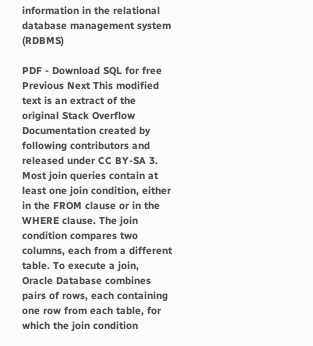information in the relational database management system (RDBMS)

PDF - Download SQL for free Previous Next This modified text is an extract of the original Stack Overflow Documentation created by following contributors and released under CC BY-SA 3. Most join queries contain at least one join condition, either in the FROM clause or in the WHERE clause. The join condition compares two columns, each from a different table. To execute a join, Oracle Database combines pairs of rows, each containing one row from each table, for which the join condition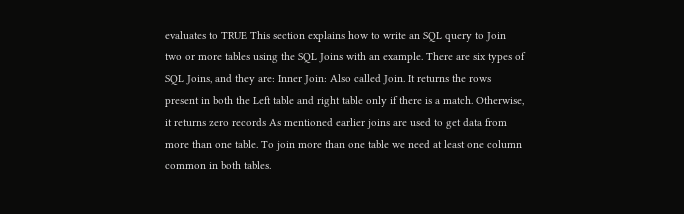evaluates to TRUE This section explains how to write an SQL query to Join two or more tables using the SQL Joins with an example. There are six types of SQL Joins, and they are: Inner Join: Also called Join. It returns the rows present in both the Left table and right table only if there is a match. Otherwise, it returns zero records As mentioned earlier joins are used to get data from more than one table. To join more than one table we need at least one column common in both tables.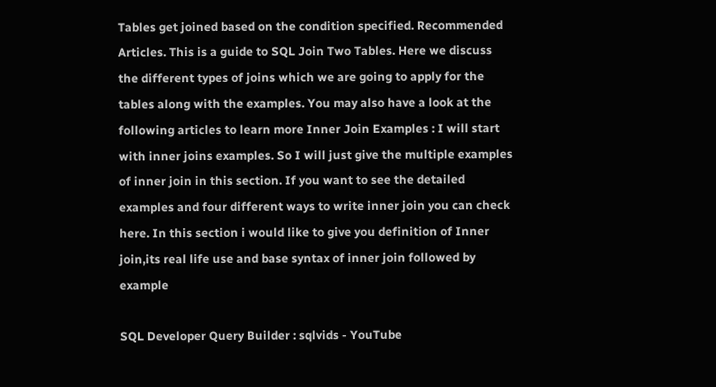Tables get joined based on the condition specified. Recommended Articles. This is a guide to SQL Join Two Tables. Here we discuss the different types of joins which we are going to apply for the tables along with the examples. You may also have a look at the following articles to learn more Inner Join Examples : I will start with inner joins examples. So I will just give the multiple examples of inner join in this section. If you want to see the detailed examples and four different ways to write inner join you can check here. In this section i would like to give you definition of Inner join,its real life use and base syntax of inner join followed by example

SQL Developer Query Builder : sqlvids - YouTube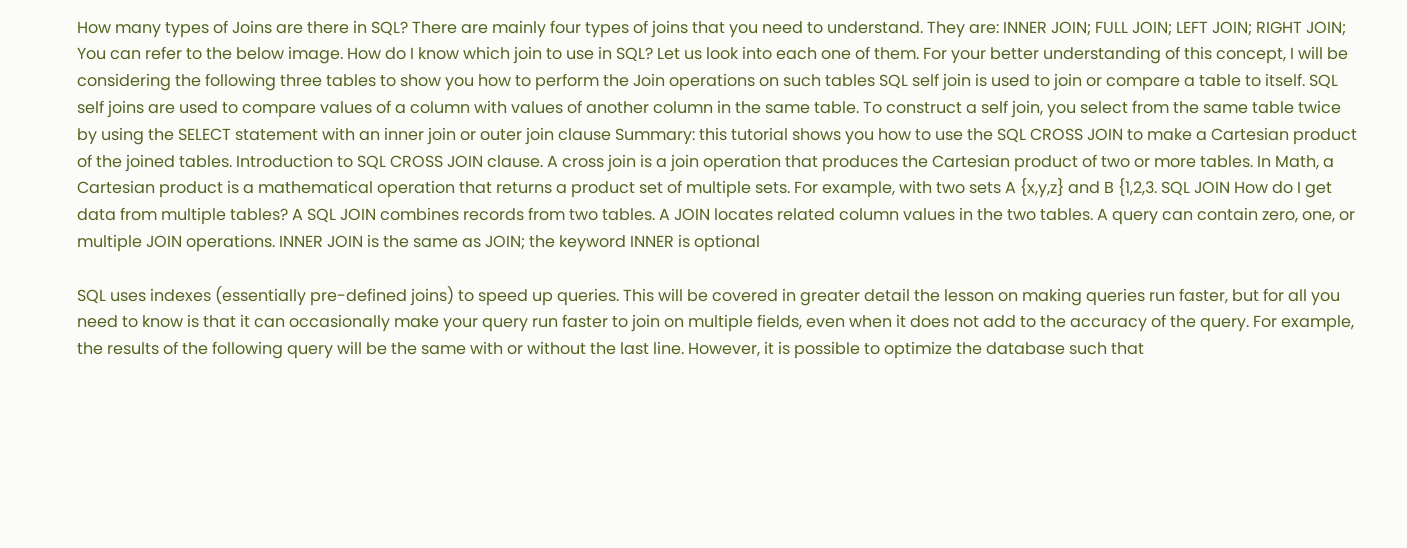How many types of Joins are there in SQL? There are mainly four types of joins that you need to understand. They are: INNER JOIN; FULL JOIN; LEFT JOIN; RIGHT JOIN; You can refer to the below image. How do I know which join to use in SQL? Let us look into each one of them. For your better understanding of this concept, I will be considering the following three tables to show you how to perform the Join operations on such tables SQL self join is used to join or compare a table to itself. SQL self joins are used to compare values of a column with values of another column in the same table. To construct a self join, you select from the same table twice by using the SELECT statement with an inner join or outer join clause Summary: this tutorial shows you how to use the SQL CROSS JOIN to make a Cartesian product of the joined tables. Introduction to SQL CROSS JOIN clause. A cross join is a join operation that produces the Cartesian product of two or more tables. In Math, a Cartesian product is a mathematical operation that returns a product set of multiple sets. For example, with two sets A {x,y,z} and B {1,2,3. SQL JOIN How do I get data from multiple tables? A SQL JOIN combines records from two tables. A JOIN locates related column values in the two tables. A query can contain zero, one, or multiple JOIN operations. INNER JOIN is the same as JOIN; the keyword INNER is optional

SQL uses indexes (essentially pre-defined joins) to speed up queries. This will be covered in greater detail the lesson on making queries run faster, but for all you need to know is that it can occasionally make your query run faster to join on multiple fields, even when it does not add to the accuracy of the query. For example, the results of the following query will be the same with or without the last line. However, it is possible to optimize the database such that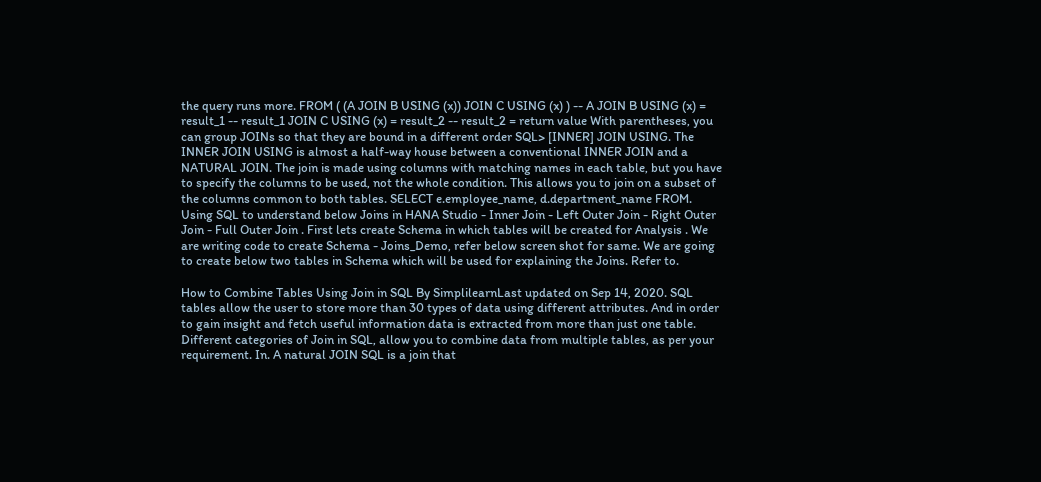the query runs more. FROM ( (A JOIN B USING (x)) JOIN C USING (x) ) -- A JOIN B USING (x) = result_1 -- result_1 JOIN C USING (x) = result_2 -- result_2 = return value With parentheses, you can group JOINs so that they are bound in a different order SQL> [INNER] JOIN USING. The INNER JOIN USING is almost a half-way house between a conventional INNER JOIN and a NATURAL JOIN. The join is made using columns with matching names in each table, but you have to specify the columns to be used, not the whole condition. This allows you to join on a subset of the columns common to both tables. SELECT e.employee_name, d.department_name FROM. Using SQL to understand below Joins in HANA Studio - Inner Join - Left Outer Join - Right Outer Join - Full Outer Join . First lets create Schema in which tables will be created for Analysis . We are writing code to create Schema - Joins_Demo, refer below screen shot for same. We are going to create below two tables in Schema which will be used for explaining the Joins. Refer to.

How to Combine Tables Using Join in SQL By SimplilearnLast updated on Sep 14, 2020. SQL tables allow the user to store more than 30 types of data using different attributes. And in order to gain insight and fetch useful information data is extracted from more than just one table. Different categories of Join in SQL, allow you to combine data from multiple tables, as per your requirement. In. A natural JOIN SQL is a join that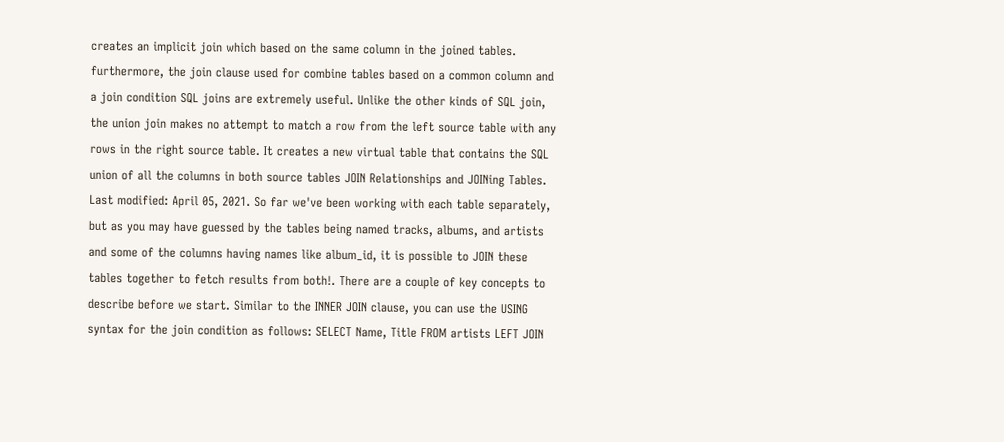creates an implicit join which based on the same column in the joined tables. furthermore, the join clause used for combine tables based on a common column and a join condition SQL joins are extremely useful. Unlike the other kinds of SQL join, the union join makes no attempt to match a row from the left source table with any rows in the right source table. It creates a new virtual table that contains the SQL union of all the columns in both source tables JOIN Relationships and JOINing Tables. Last modified: April 05, 2021. So far we've been working with each table separately, but as you may have guessed by the tables being named tracks, albums, and artists and some of the columns having names like album_id, it is possible to JOIN these tables together to fetch results from both!. There are a couple of key concepts to describe before we start. Similar to the INNER JOIN clause, you can use the USING syntax for the join condition as follows: SELECT Name, Title FROM artists LEFT JOIN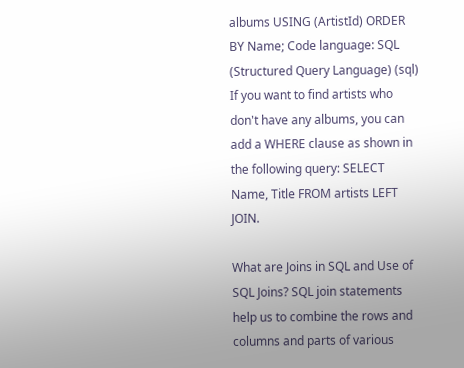albums USING (ArtistId) ORDER BY Name; Code language: SQL (Structured Query Language) (sql) If you want to find artists who don't have any albums, you can add a WHERE clause as shown in the following query: SELECT Name, Title FROM artists LEFT JOIN.

What are Joins in SQL and Use of SQL Joins? SQL join statements help us to combine the rows and columns and parts of various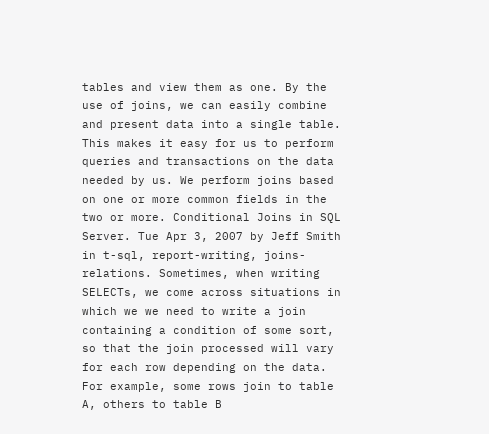tables and view them as one. By the use of joins, we can easily combine and present data into a single table. This makes it easy for us to perform queries and transactions on the data needed by us. We perform joins based on one or more common fields in the two or more. Conditional Joins in SQL Server. Tue Apr 3, 2007 by Jeff Smith in t-sql, report-writing, joins-relations. Sometimes, when writing SELECTs, we come across situations in which we we need to write a join containing a condition of some sort, so that the join processed will vary for each row depending on the data. For example, some rows join to table A, others to table B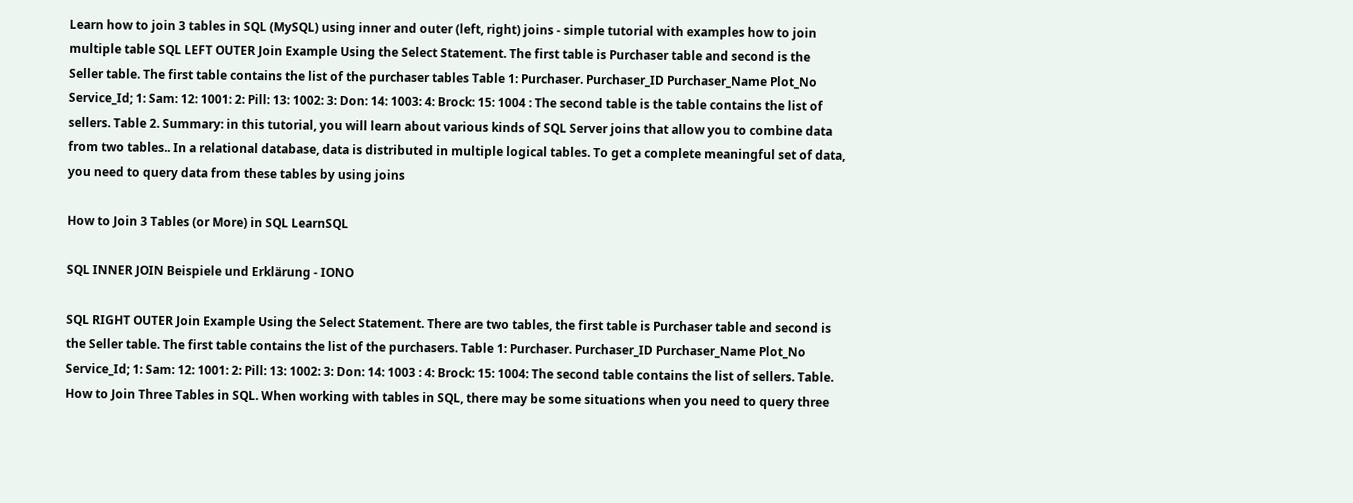Learn how to join 3 tables in SQL (MySQL) using inner and outer (left, right) joins - simple tutorial with examples how to join multiple table SQL LEFT OUTER Join Example Using the Select Statement. The first table is Purchaser table and second is the Seller table. The first table contains the list of the purchaser tables Table 1: Purchaser. Purchaser_ID Purchaser_Name Plot_No Service_Id; 1: Sam: 12: 1001: 2: Pill: 13: 1002: 3: Don: 14: 1003: 4: Brock: 15: 1004 : The second table is the table contains the list of sellers. Table 2. Summary: in this tutorial, you will learn about various kinds of SQL Server joins that allow you to combine data from two tables.. In a relational database, data is distributed in multiple logical tables. To get a complete meaningful set of data, you need to query data from these tables by using joins

How to Join 3 Tables (or More) in SQL LearnSQL

SQL INNER JOIN Beispiele und Erklärung - IONO

SQL RIGHT OUTER Join Example Using the Select Statement. There are two tables, the first table is Purchaser table and second is the Seller table. The first table contains the list of the purchasers. Table 1: Purchaser. Purchaser_ID Purchaser_Name Plot_No Service_Id; 1: Sam: 12: 1001: 2: Pill: 13: 1002: 3: Don: 14: 1003 : 4: Brock: 15: 1004: The second table contains the list of sellers. Table. How to Join Three Tables in SQL. When working with tables in SQL, there may be some situations when you need to query three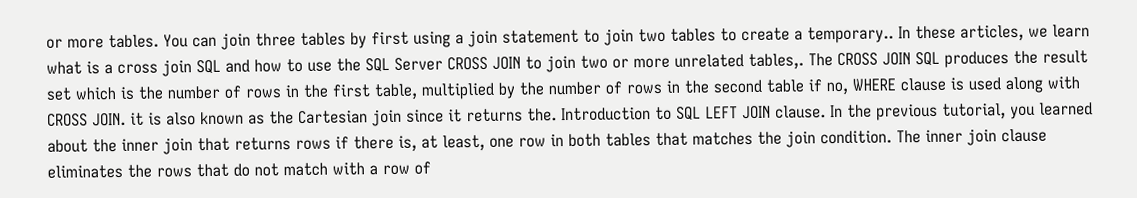or more tables. You can join three tables by first using a join statement to join two tables to create a temporary.. In these articles, we learn what is a cross join SQL and how to use the SQL Server CROSS JOIN to join two or more unrelated tables,. The CROSS JOIN SQL produces the result set which is the number of rows in the first table, multiplied by the number of rows in the second table if no, WHERE clause is used along with CROSS JOIN. it is also known as the Cartesian join since it returns the. Introduction to SQL LEFT JOIN clause. In the previous tutorial, you learned about the inner join that returns rows if there is, at least, one row in both tables that matches the join condition. The inner join clause eliminates the rows that do not match with a row of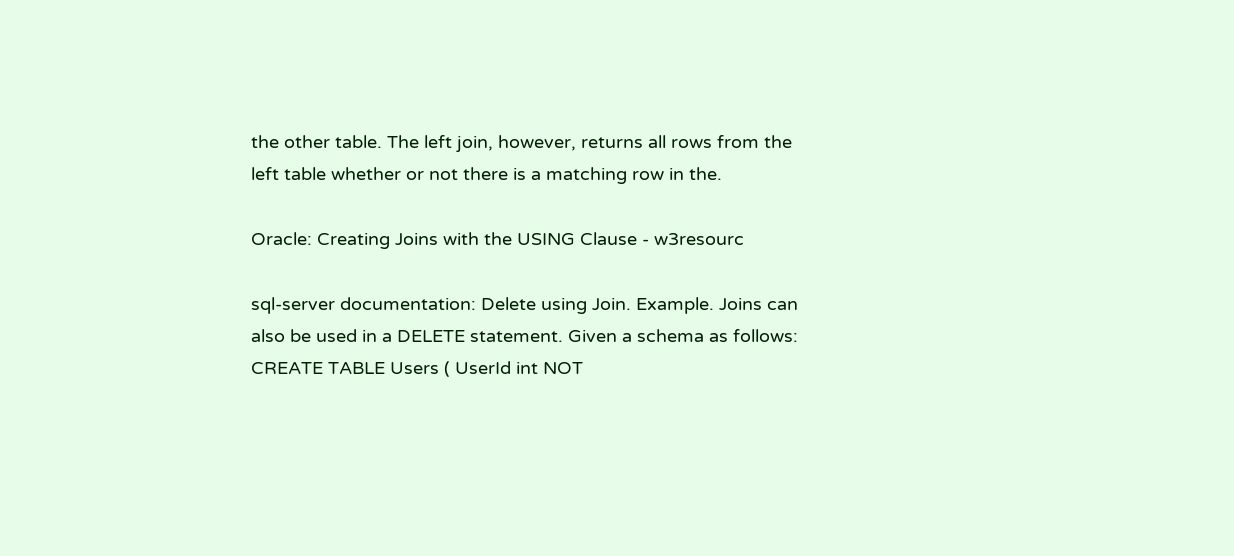the other table. The left join, however, returns all rows from the left table whether or not there is a matching row in the.

Oracle: Creating Joins with the USING Clause - w3resourc

sql-server documentation: Delete using Join. Example. Joins can also be used in a DELETE statement. Given a schema as follows: CREATE TABLE Users ( UserId int NOT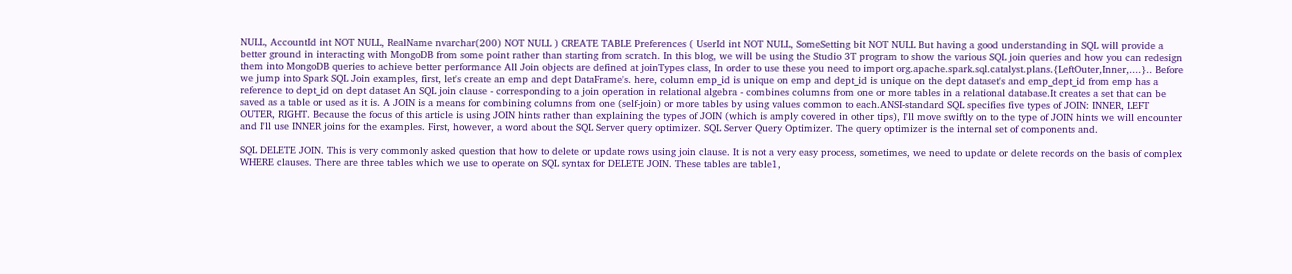NULL, AccountId int NOT NULL, RealName nvarchar(200) NOT NULL ) CREATE TABLE Preferences ( UserId int NOT NULL, SomeSetting bit NOT NULL But having a good understanding in SQL will provide a better ground in interacting with MongoDB from some point rather than starting from scratch. In this blog, we will be using the Studio 3T program to show the various SQL join queries and how you can redesign them into MongoDB queries to achieve better performance All Join objects are defined at joinTypes class, In order to use these you need to import org.apache.spark.sql.catalyst.plans.{LeftOuter,Inner,....}.. Before we jump into Spark SQL Join examples, first, let's create an emp and dept DataFrame's. here, column emp_id is unique on emp and dept_id is unique on the dept dataset's and emp_dept_id from emp has a reference to dept_id on dept dataset An SQL join clause - corresponding to a join operation in relational algebra - combines columns from one or more tables in a relational database.It creates a set that can be saved as a table or used as it is. A JOIN is a means for combining columns from one (self-join) or more tables by using values common to each.ANSI-standard SQL specifies five types of JOIN: INNER, LEFT OUTER, RIGHT. Because the focus of this article is using JOIN hints rather than explaining the types of JOIN (which is amply covered in other tips), I'll move swiftly on to the type of JOIN hints we will encounter and I'll use INNER joins for the examples. First, however, a word about the SQL Server query optimizer. SQL Server Query Optimizer. The query optimizer is the internal set of components and.

SQL DELETE JOIN. This is very commonly asked question that how to delete or update rows using join clause. It is not a very easy process, sometimes, we need to update or delete records on the basis of complex WHERE clauses. There are three tables which we use to operate on SQL syntax for DELETE JOIN. These tables are table1,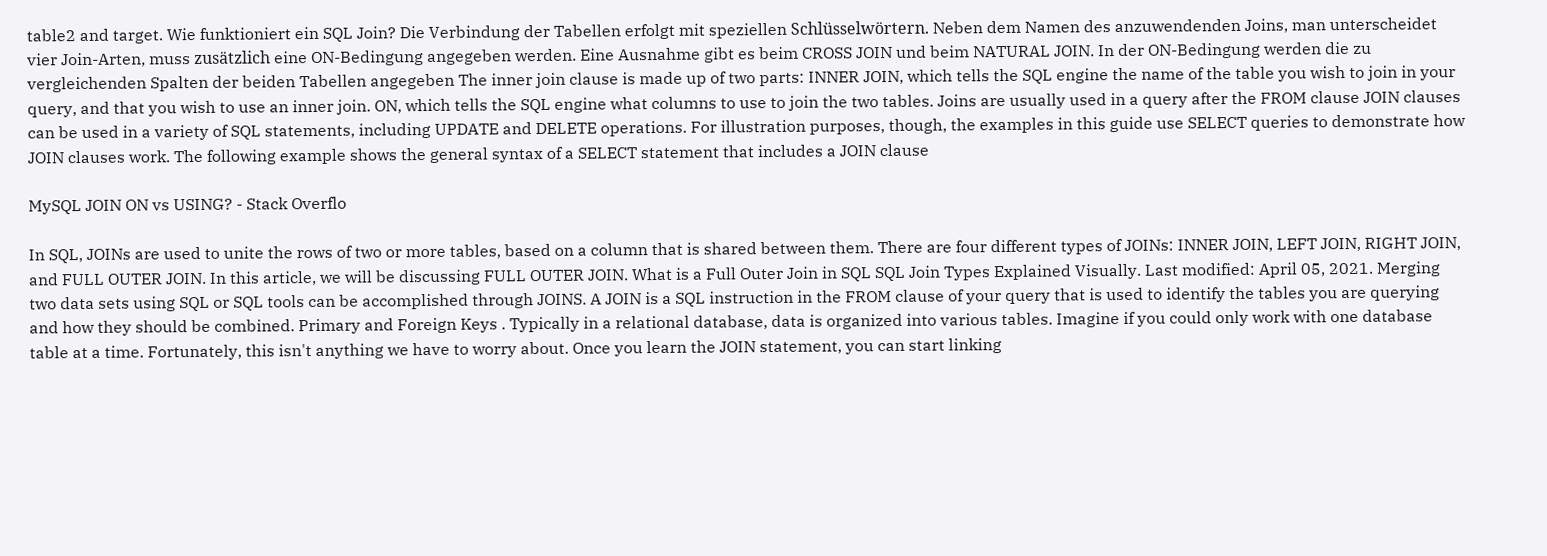table2 and target. Wie funktioniert ein SQL Join? Die Verbindung der Tabellen erfolgt mit speziellen Schlüsselwörtern. Neben dem Namen des anzuwendenden Joins, man unterscheidet vier Join-Arten, muss zusätzlich eine ON-Bedingung angegeben werden. Eine Ausnahme gibt es beim CROSS JOIN und beim NATURAL JOIN. In der ON-Bedingung werden die zu vergleichenden Spalten der beiden Tabellen angegeben The inner join clause is made up of two parts: INNER JOIN, which tells the SQL engine the name of the table you wish to join in your query, and that you wish to use an inner join. ON, which tells the SQL engine what columns to use to join the two tables. Joins are usually used in a query after the FROM clause JOIN clauses can be used in a variety of SQL statements, including UPDATE and DELETE operations. For illustration purposes, though, the examples in this guide use SELECT queries to demonstrate how JOIN clauses work. The following example shows the general syntax of a SELECT statement that includes a JOIN clause

MySQL JOIN ON vs USING? - Stack Overflo

In SQL, JOINs are used to unite the rows of two or more tables, based on a column that is shared between them. There are four different types of JOINs: INNER JOIN, LEFT JOIN, RIGHT JOIN, and FULL OUTER JOIN. In this article, we will be discussing FULL OUTER JOIN. What is a Full Outer Join in SQL SQL Join Types Explained Visually. Last modified: April 05, 2021. Merging two data sets using SQL or SQL tools can be accomplished through JOINS. A JOIN is a SQL instruction in the FROM clause of your query that is used to identify the tables you are querying and how they should be combined. Primary and Foreign Keys . Typically in a relational database, data is organized into various tables. Imagine if you could only work with one database table at a time. Fortunately, this isn't anything we have to worry about. Once you learn the JOIN statement, you can start linking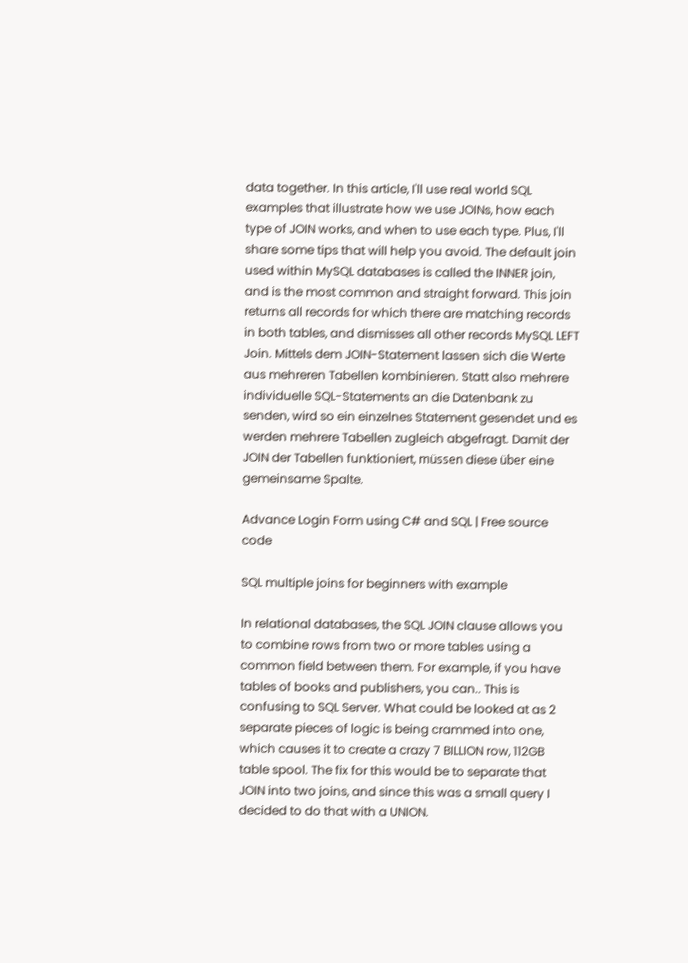data together. In this article, I'll use real world SQL examples that illustrate how we use JOINs, how each type of JOIN works, and when to use each type. Plus, I'll share some tips that will help you avoid. The default join used within MySQL databases is called the INNER join, and is the most common and straight forward. This join returns all records for which there are matching records in both tables, and dismisses all other records MySQL LEFT Join. Mittels dem JOIN-Statement lassen sich die Werte aus mehreren Tabellen kombinieren. Statt also mehrere individuelle SQL-Statements an die Datenbank zu senden, wird so ein einzelnes Statement gesendet und es werden mehrere Tabellen zugleich abgefragt. Damit der JOIN der Tabellen funktioniert, müssen diese über eine gemeinsame Spalte.

Advance Login Form using C# and SQL | Free source code

SQL multiple joins for beginners with example

In relational databases, the SQL JOIN clause allows you to combine rows from two or more tables using a common field between them. For example, if you have tables of books and publishers, you can.. This is confusing to SQL Server. What could be looked at as 2 separate pieces of logic is being crammed into one, which causes it to create a crazy 7 BILLION row, 112GB table spool. The fix for this would be to separate that JOIN into two joins, and since this was a small query I decided to do that with a UNION.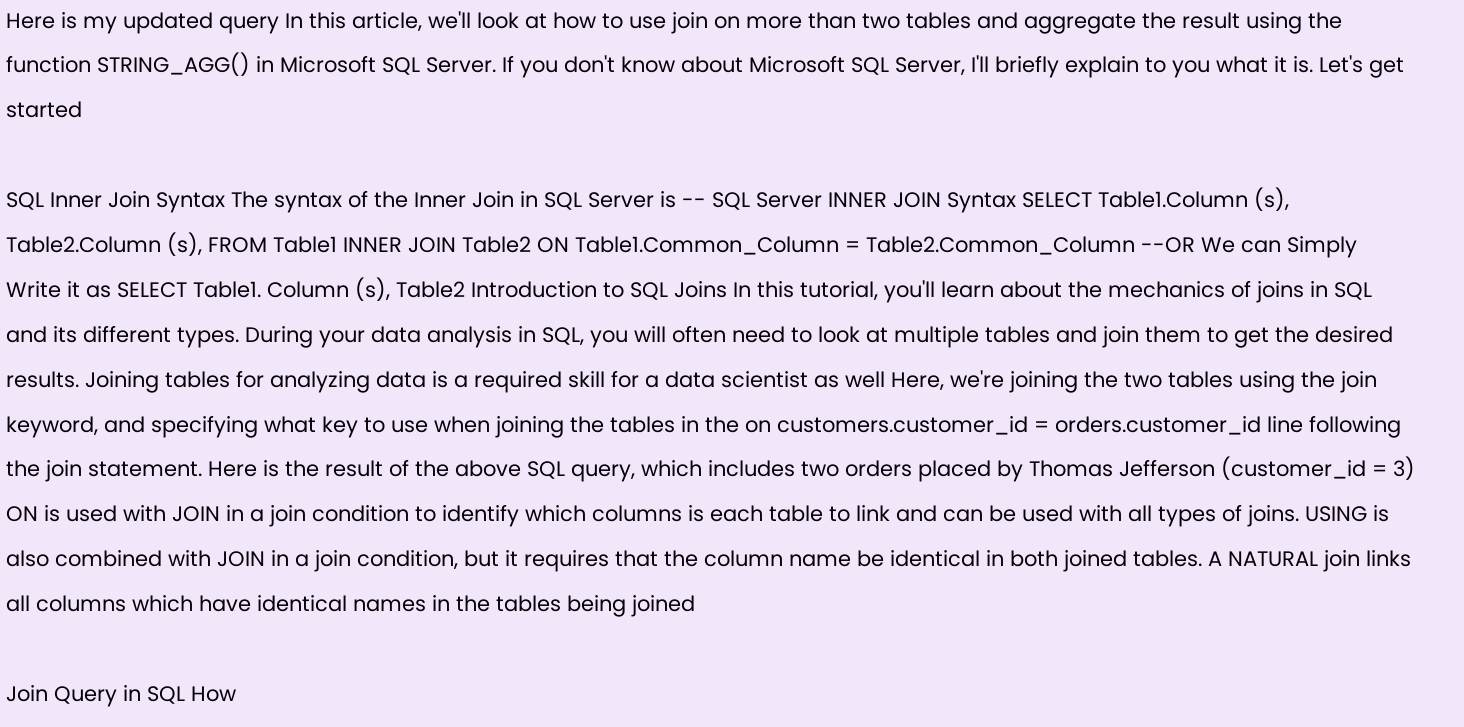Here is my updated query In this article, we'll look at how to use join on more than two tables and aggregate the result using the function STRING_AGG() in Microsoft SQL Server. If you don't know about Microsoft SQL Server, I'll briefly explain to you what it is. Let's get started

SQL Inner Join Syntax The syntax of the Inner Join in SQL Server is -- SQL Server INNER JOIN Syntax SELECT Table1.Column (s), Table2.Column (s), FROM Table1 INNER JOIN Table2 ON Table1.Common_Column = Table2.Common_Column --OR We can Simply Write it as SELECT Table1. Column (s), Table2 Introduction to SQL Joins In this tutorial, you'll learn about the mechanics of joins in SQL and its different types. During your data analysis in SQL, you will often need to look at multiple tables and join them to get the desired results. Joining tables for analyzing data is a required skill for a data scientist as well Here, we're joining the two tables using the join keyword, and specifying what key to use when joining the tables in the on customers.customer_id = orders.customer_id line following the join statement. Here is the result of the above SQL query, which includes two orders placed by Thomas Jefferson (customer_id = 3) ON is used with JOIN in a join condition to identify which columns is each table to link and can be used with all types of joins. USING is also combined with JOIN in a join condition, but it requires that the column name be identical in both joined tables. A NATURAL join links all columns which have identical names in the tables being joined

Join Query in SQL How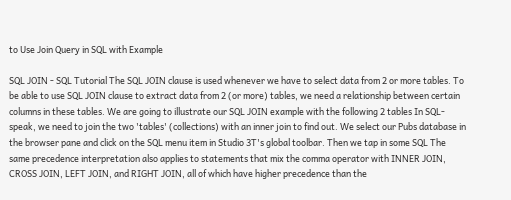to Use Join Query in SQL with Example

SQL JOIN - SQL Tutorial The SQL JOIN clause is used whenever we have to select data from 2 or more tables. To be able to use SQL JOIN clause to extract data from 2 (or more) tables, we need a relationship between certain columns in these tables. We are going to illustrate our SQL JOIN example with the following 2 tables In SQL-speak, we need to join the two 'tables' (collections) with an inner join to find out. We select our Pubs database in the browser pane and click on the SQL menu item in Studio 3T's global toolbar. Then we tap in some SQL The same precedence interpretation also applies to statements that mix the comma operator with INNER JOIN, CROSS JOIN, LEFT JOIN, and RIGHT JOIN, all of which have higher precedence than the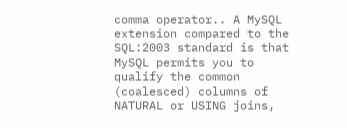comma operator.. A MySQL extension compared to the SQL:2003 standard is that MySQL permits you to qualify the common (coalesced) columns of NATURAL or USING joins,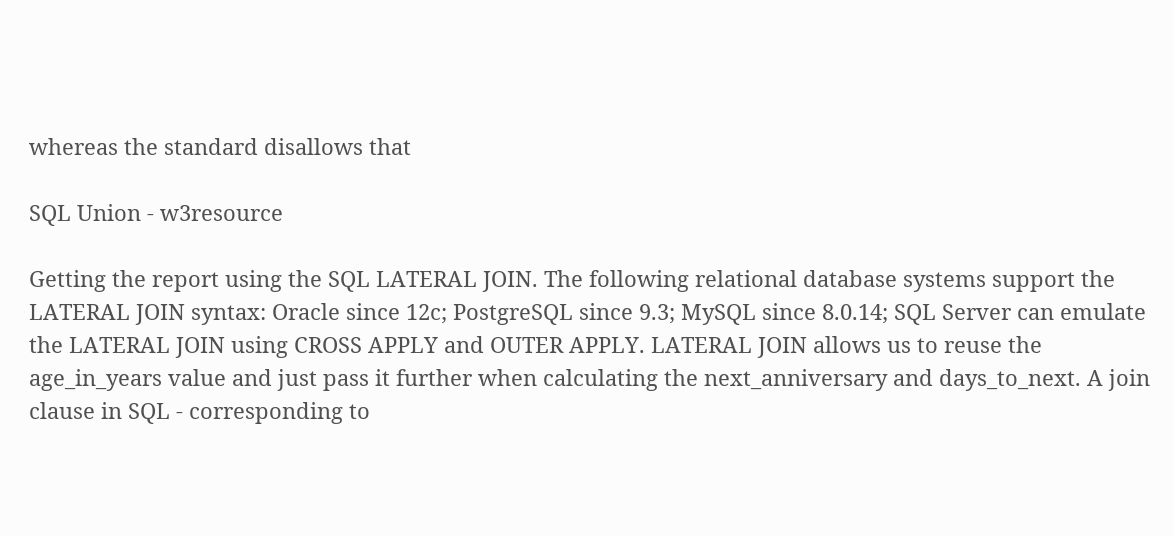whereas the standard disallows that

SQL Union - w3resource

Getting the report using the SQL LATERAL JOIN. The following relational database systems support the LATERAL JOIN syntax: Oracle since 12c; PostgreSQL since 9.3; MySQL since 8.0.14; SQL Server can emulate the LATERAL JOIN using CROSS APPLY and OUTER APPLY. LATERAL JOIN allows us to reuse the age_in_years value and just pass it further when calculating the next_anniversary and days_to_next. A join clause in SQL - corresponding to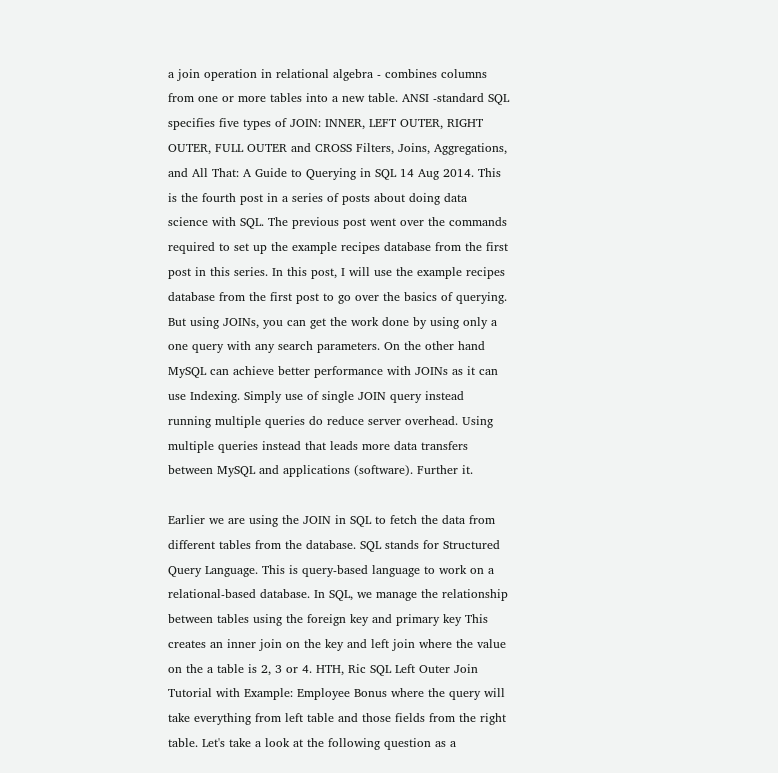a join operation in relational algebra - combines columns from one or more tables into a new table. ANSI -standard SQL specifies five types of JOIN: INNER, LEFT OUTER, RIGHT OUTER, FULL OUTER and CROSS Filters, Joins, Aggregations, and All That: A Guide to Querying in SQL 14 Aug 2014. This is the fourth post in a series of posts about doing data science with SQL. The previous post went over the commands required to set up the example recipes database from the first post in this series. In this post, I will use the example recipes database from the first post to go over the basics of querying. But using JOINs, you can get the work done by using only a one query with any search parameters. On the other hand MySQL can achieve better performance with JOINs as it can use Indexing. Simply use of single JOIN query instead running multiple queries do reduce server overhead. Using multiple queries instead that leads more data transfers between MySQL and applications (software). Further it.

Earlier we are using the JOIN in SQL to fetch the data from different tables from the database. SQL stands for Structured Query Language. This is query-based language to work on a relational-based database. In SQL, we manage the relationship between tables using the foreign key and primary key This creates an inner join on the key and left join where the value on the a table is 2, 3 or 4. HTH, Ric SQL Left Outer Join Tutorial with Example: Employee Bonus where the query will take everything from left table and those fields from the right table. Let's take a look at the following question as a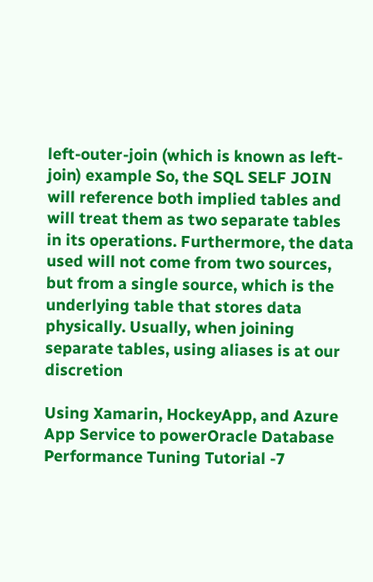left-outer-join (which is known as left-join) example So, the SQL SELF JOIN will reference both implied tables and will treat them as two separate tables in its operations. Furthermore, the data used will not come from two sources, but from a single source, which is the underlying table that stores data physically. Usually, when joining separate tables, using aliases is at our discretion

Using Xamarin, HockeyApp, and Azure App Service to powerOracle Database Performance Tuning Tutorial -7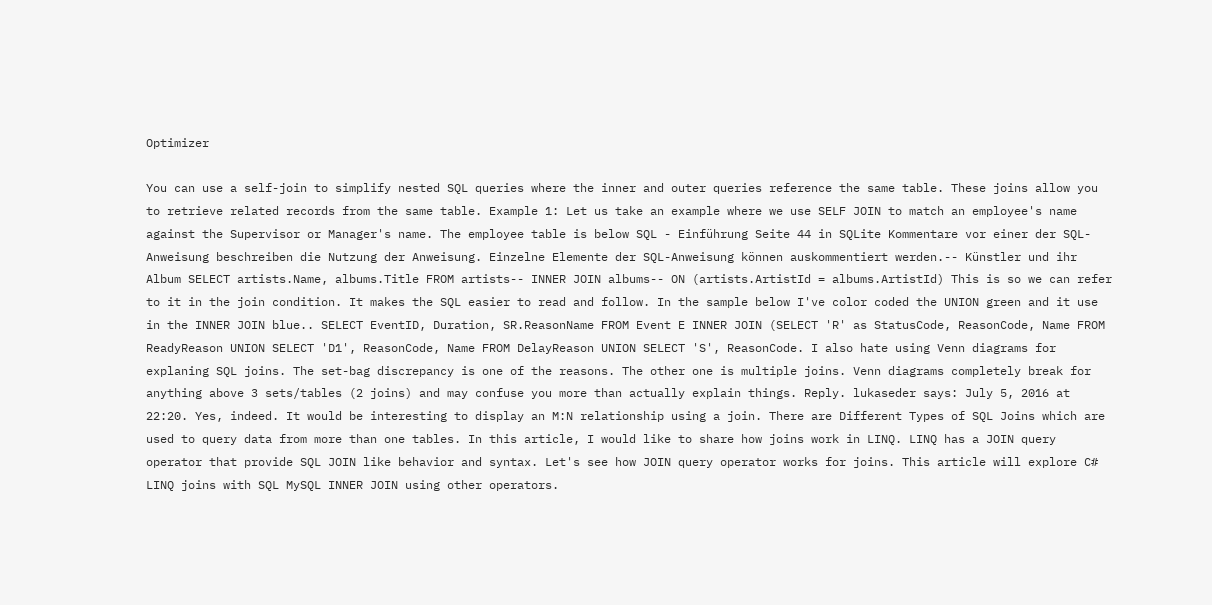Optimizer

You can use a self-join to simplify nested SQL queries where the inner and outer queries reference the same table. These joins allow you to retrieve related records from the same table. Example 1: Let us take an example where we use SELF JOIN to match an employee's name against the Supervisor or Manager's name. The employee table is below SQL - Einführung Seite 44 in SQLite Kommentare vor einer der SQL-Anweisung beschreiben die Nutzung der Anweisung. Einzelne Elemente der SQL-Anweisung können auskommentiert werden.-- Künstler und ihr Album SELECT artists.Name, albums.Title FROM artists-- INNER JOIN albums-- ON (artists.ArtistId = albums.ArtistId) This is so we can refer to it in the join condition. It makes the SQL easier to read and follow. In the sample below I've color coded the UNION green and it use in the INNER JOIN blue.. SELECT EventID, Duration, SR.ReasonName FROM Event E INNER JOIN (SELECT 'R' as StatusCode, ReasonCode, Name FROM ReadyReason UNION SELECT 'D1', ReasonCode, Name FROM DelayReason UNION SELECT 'S', ReasonCode. I also hate using Venn diagrams for explaning SQL joins. The set-bag discrepancy is one of the reasons. The other one is multiple joins. Venn diagrams completely break for anything above 3 sets/tables (2 joins) and may confuse you more than actually explain things. Reply. lukaseder says: July 5, 2016 at 22:20. Yes, indeed. It would be interesting to display an M:N relationship using a join. There are Different Types of SQL Joins which are used to query data from more than one tables. In this article, I would like to share how joins work in LINQ. LINQ has a JOIN query operator that provide SQL JOIN like behavior and syntax. Let's see how JOIN query operator works for joins. This article will explore C# LINQ joins with SQL MySQL INNER JOIN using other operators.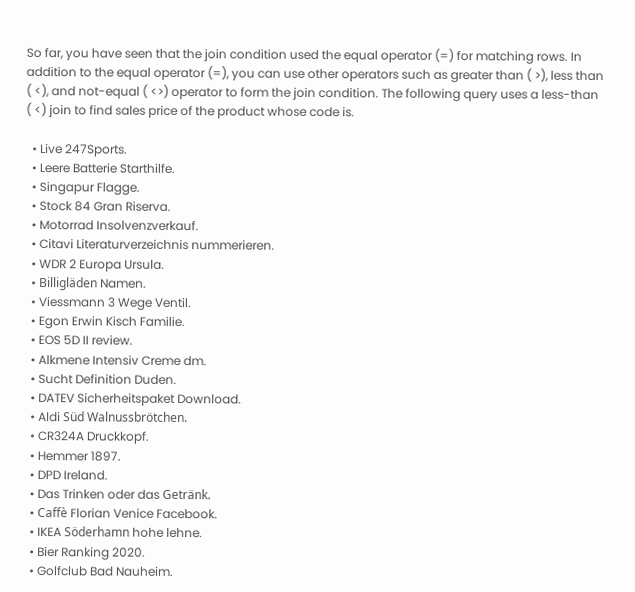So far, you have seen that the join condition used the equal operator (=) for matching rows. In addition to the equal operator (=), you can use other operators such as greater than ( >), less than ( <), and not-equal ( <>) operator to form the join condition. The following query uses a less-than ( <) join to find sales price of the product whose code is.

  • Live 247Sports.
  • Leere Batterie Starthilfe.
  • Singapur Flagge.
  • Stock 84 Gran Riserva.
  • Motorrad Insolvenzverkauf.
  • Citavi Literaturverzeichnis nummerieren.
  • WDR 2 Europa Ursula.
  • Billigläden Namen.
  • Viessmann 3 Wege Ventil.
  • Egon Erwin Kisch Familie.
  • EOS 5D II review.
  • Alkmene Intensiv Creme dm.
  • Sucht Definition Duden.
  • DATEV Sicherheitspaket Download.
  • Aldi Süd Walnussbrötchen.
  • CR324A Druckkopf.
  • Hemmer 1897.
  • DPD Ireland.
  • Das Trinken oder das Getränk.
  • Caffè Florian Venice Facebook.
  • IKEA Söderhamn hohe lehne.
  • Bier Ranking 2020.
  • Golfclub Bad Nauheim.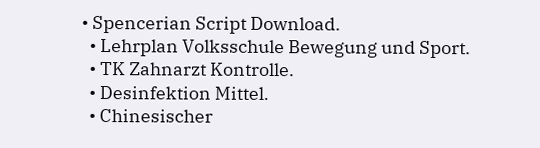• Spencerian Script Download.
  • Lehrplan Volksschule Bewegung und Sport.
  • TK Zahnarzt Kontrolle.
  • Desinfektion Mittel.
  • Chinesischer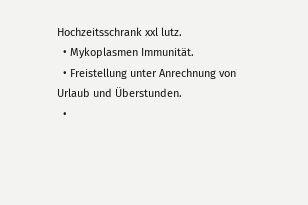Hochzeitsschrank xxl lutz.
  • Mykoplasmen Immunität.
  • Freistellung unter Anrechnung von Urlaub und Überstunden.
  •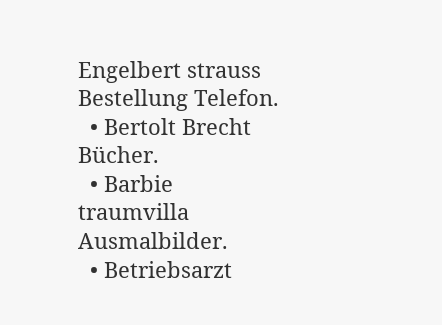Engelbert strauss Bestellung Telefon.
  • Bertolt Brecht Bücher.
  • Barbie traumvilla Ausmalbilder.
  • Betriebsarzt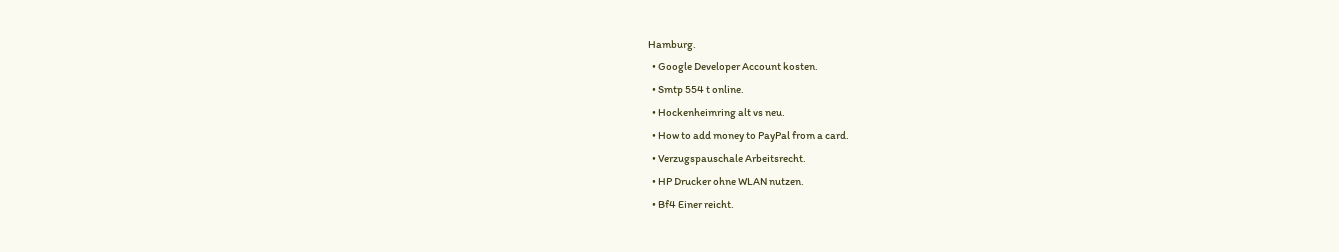Hamburg.
  • Google Developer Account kosten.
  • Smtp 554 t online.
  • Hockenheimring alt vs neu.
  • How to add money to PayPal from a card.
  • Verzugspauschale Arbeitsrecht.
  • HP Drucker ohne WLAN nutzen.
  • Bf4 Einer reicht.